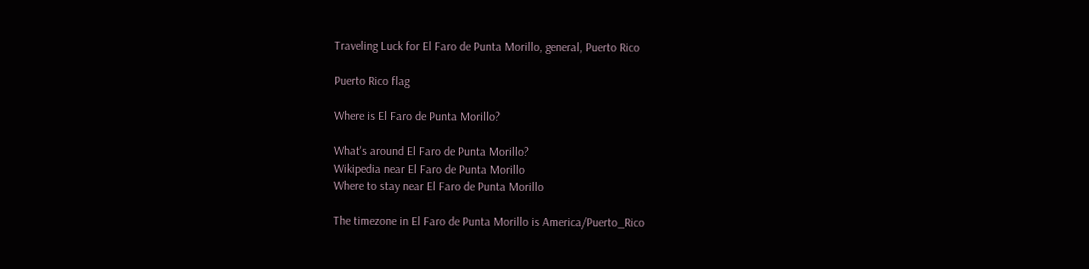Traveling Luck for El Faro de Punta Morillo, general, Puerto Rico

Puerto Rico flag

Where is El Faro de Punta Morillo?

What's around El Faro de Punta Morillo?
Wikipedia near El Faro de Punta Morillo
Where to stay near El Faro de Punta Morillo

The timezone in El Faro de Punta Morillo is America/Puerto_Rico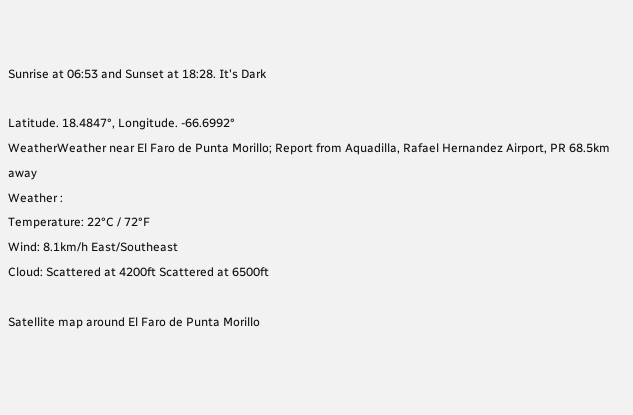Sunrise at 06:53 and Sunset at 18:28. It's Dark

Latitude. 18.4847°, Longitude. -66.6992°
WeatherWeather near El Faro de Punta Morillo; Report from Aquadilla, Rafael Hernandez Airport, PR 68.5km away
Weather :
Temperature: 22°C / 72°F
Wind: 8.1km/h East/Southeast
Cloud: Scattered at 4200ft Scattered at 6500ft

Satellite map around El Faro de Punta Morillo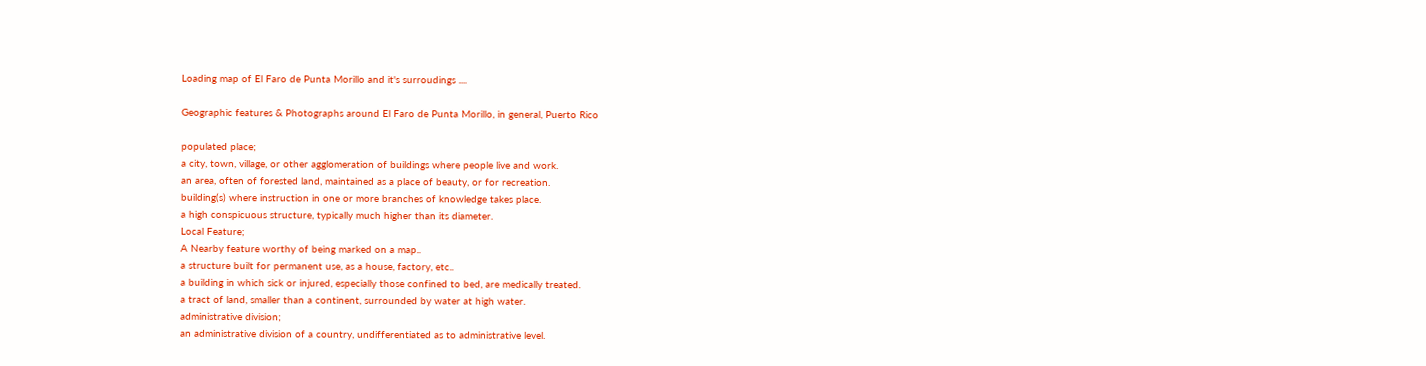Loading map of El Faro de Punta Morillo and it's surroudings ....

Geographic features & Photographs around El Faro de Punta Morillo, in general, Puerto Rico

populated place;
a city, town, village, or other agglomeration of buildings where people live and work.
an area, often of forested land, maintained as a place of beauty, or for recreation.
building(s) where instruction in one or more branches of knowledge takes place.
a high conspicuous structure, typically much higher than its diameter.
Local Feature;
A Nearby feature worthy of being marked on a map..
a structure built for permanent use, as a house, factory, etc..
a building in which sick or injured, especially those confined to bed, are medically treated.
a tract of land, smaller than a continent, surrounded by water at high water.
administrative division;
an administrative division of a country, undifferentiated as to administrative level.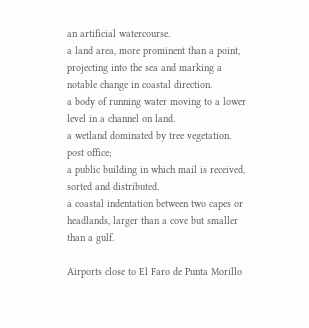an artificial watercourse.
a land area, more prominent than a point, projecting into the sea and marking a notable change in coastal direction.
a body of running water moving to a lower level in a channel on land.
a wetland dominated by tree vegetation.
post office;
a public building in which mail is received, sorted and distributed.
a coastal indentation between two capes or headlands, larger than a cove but smaller than a gulf.

Airports close to El Faro de Punta Morillo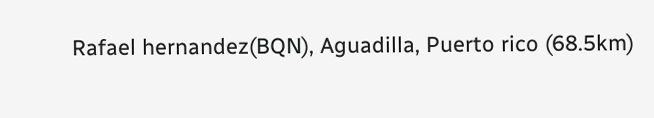Rafael hernandez(BQN), Aguadilla, Puerto rico (68.5km)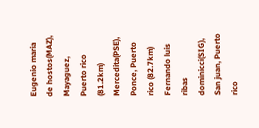Eugenio maria de hostos(MAZ), Mayaguez, Puerto rico (81.2km)
Mercedita(PSE), Ponce, Puerto rico (82.7km)
Fernando luis ribas dominicci(SIG), San juan, Puerto rico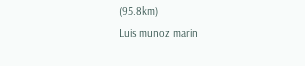(95.8km)
Luis munoz marin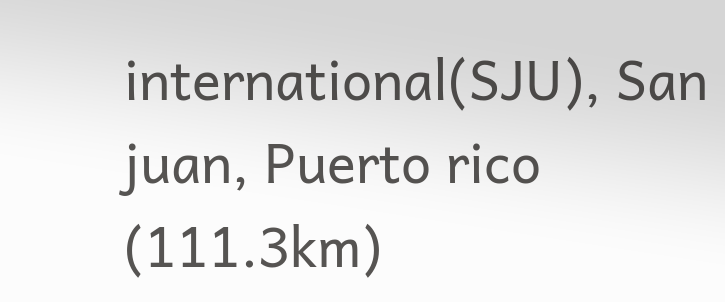international(SJU), San juan, Puerto rico (111.3km)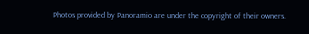Photos provided by Panoramio are under the copyright of their owners.